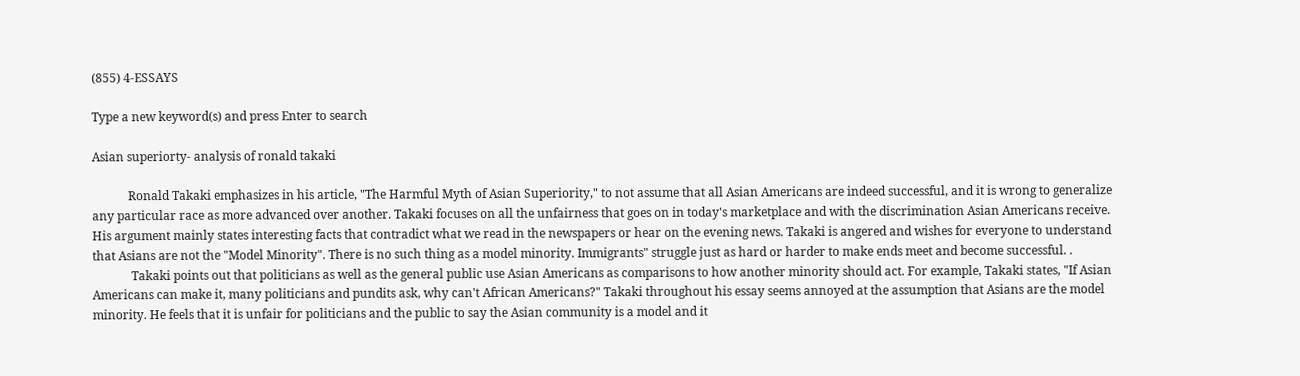(855) 4-ESSAYS

Type a new keyword(s) and press Enter to search

Asian superiorty- analysis of ronald takaki

            Ronald Takaki emphasizes in his article, "The Harmful Myth of Asian Superiority," to not assume that all Asian Americans are indeed successful, and it is wrong to generalize any particular race as more advanced over another. Takaki focuses on all the unfairness that goes on in today's marketplace and with the discrimination Asian Americans receive. His argument mainly states interesting facts that contradict what we read in the newspapers or hear on the evening news. Takaki is angered and wishes for everyone to understand that Asians are not the "Model Minority". There is no such thing as a model minority. Immigrants" struggle just as hard or harder to make ends meet and become successful. .
             Takaki points out that politicians as well as the general public use Asian Americans as comparisons to how another minority should act. For example, Takaki states, "If Asian Americans can make it, many politicians and pundits ask, why can't African Americans?" Takaki throughout his essay seems annoyed at the assumption that Asians are the model minority. He feels that it is unfair for politicians and the public to say the Asian community is a model and it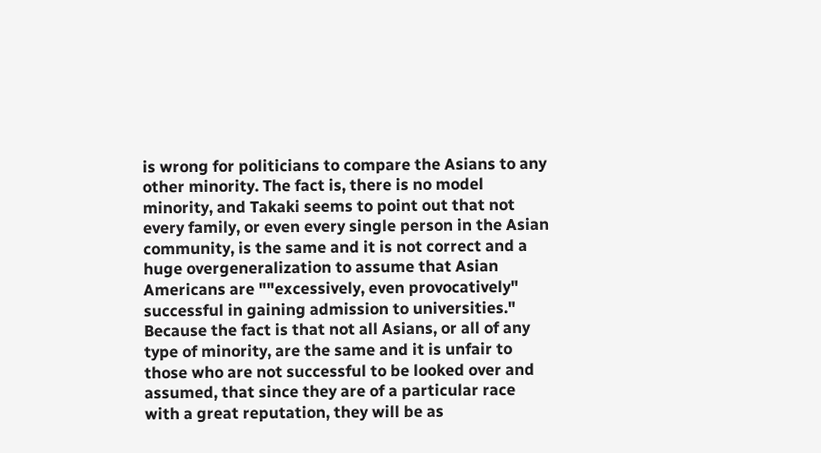is wrong for politicians to compare the Asians to any other minority. The fact is, there is no model minority, and Takaki seems to point out that not every family, or even every single person in the Asian community, is the same and it is not correct and a huge overgeneralization to assume that Asian Americans are ""excessively, even provocatively" successful in gaining admission to universities." Because the fact is that not all Asians, or all of any type of minority, are the same and it is unfair to those who are not successful to be looked over and assumed, that since they are of a particular race with a great reputation, they will be as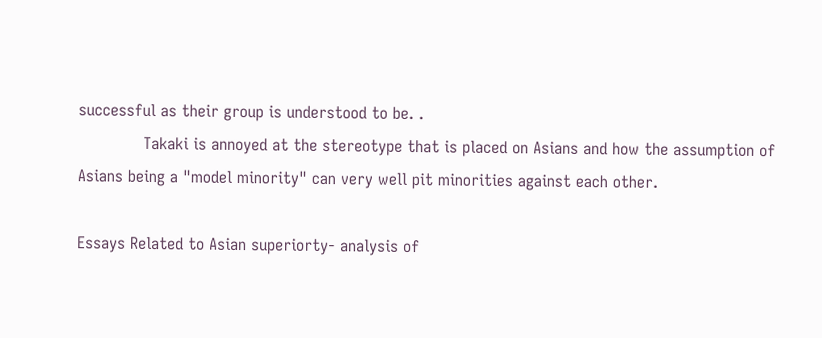successful as their group is understood to be. .
             Takaki is annoyed at the stereotype that is placed on Asians and how the assumption of Asians being a "model minority" can very well pit minorities against each other.

Essays Related to Asian superiorty- analysis of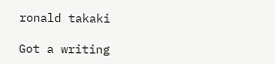ronald takaki

Got a writing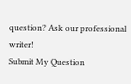question? Ask our professional writer!
Submit My Question